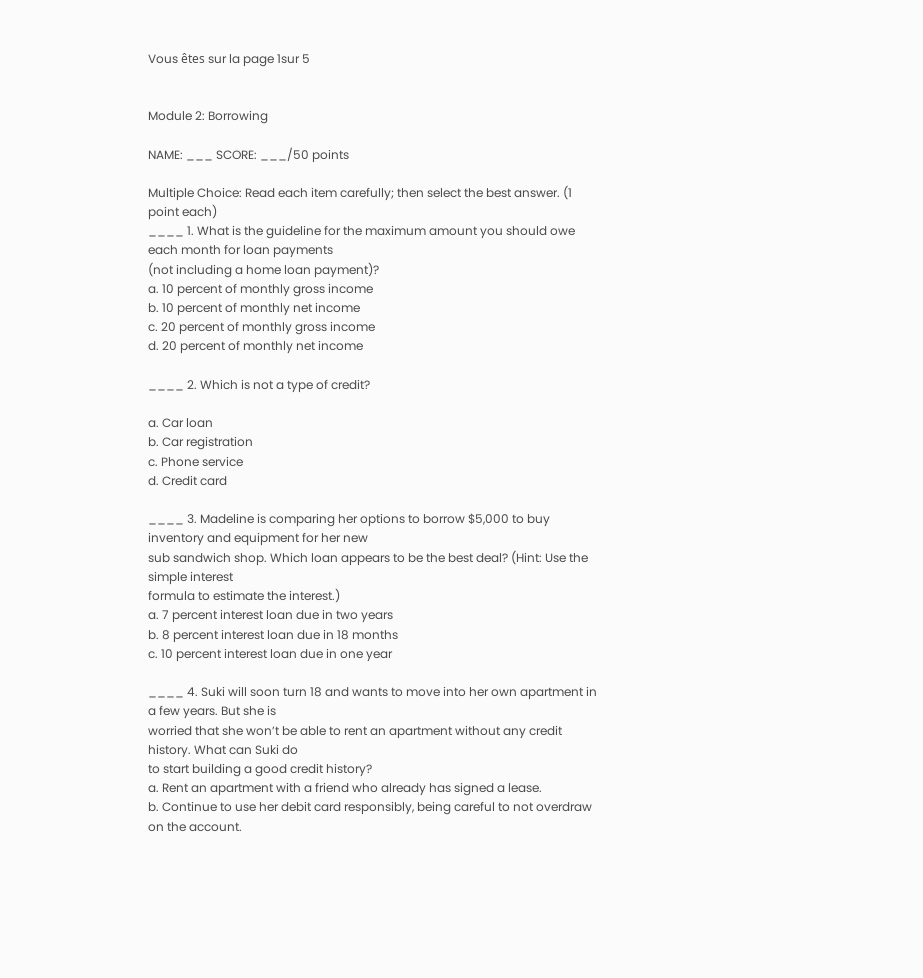Vous êtes sur la page 1sur 5


Module 2: Borrowing

NAME: ___ SCORE: ___/50 points

Multiple Choice: Read each item carefully; then select the best answer. (1 point each)
____ 1. What is the guideline for the maximum amount you should owe each month for loan payments
(not including a home loan payment)?
a. 10 percent of monthly gross income
b. 10 percent of monthly net income
c. 20 percent of monthly gross income
d. 20 percent of monthly net income

____ 2. Which is not a type of credit?

a. Car loan
b. Car registration
c. Phone service
d. Credit card

____ 3. Madeline is comparing her options to borrow $5,000 to buy inventory and equipment for her new
sub sandwich shop. Which loan appears to be the best deal? (Hint: Use the simple interest
formula to estimate the interest.)
a. 7 percent interest loan due in two years
b. 8 percent interest loan due in 18 months
c. 10 percent interest loan due in one year

____ 4. Suki will soon turn 18 and wants to move into her own apartment in a few years. But she is
worried that she won’t be able to rent an apartment without any credit history. What can Suki do
to start building a good credit history?
a. Rent an apartment with a friend who already has signed a lease.
b. Continue to use her debit card responsibly, being careful to not overdraw on the account.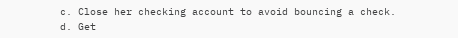c. Close her checking account to avoid bouncing a check.
d. Get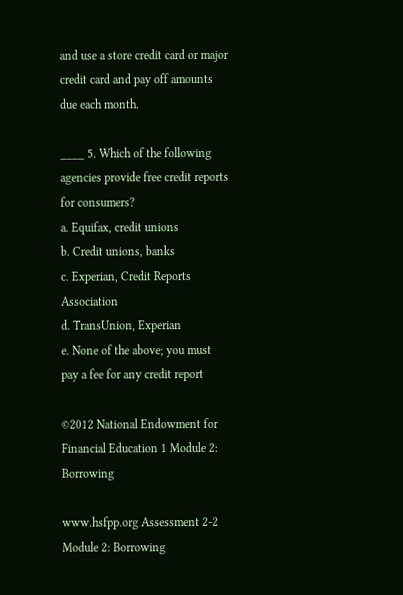and use a store credit card or major credit card and pay off amounts due each month.

____ 5. Which of the following agencies provide free credit reports for consumers?
a. Equifax, credit unions
b. Credit unions, banks
c. Experian, Credit Reports Association
d. TransUnion, Experian
e. None of the above; you must pay a fee for any credit report

©2012 National Endowment for Financial Education 1 Module 2: Borrowing

www.hsfpp.org Assessment 2-2
Module 2: Borrowing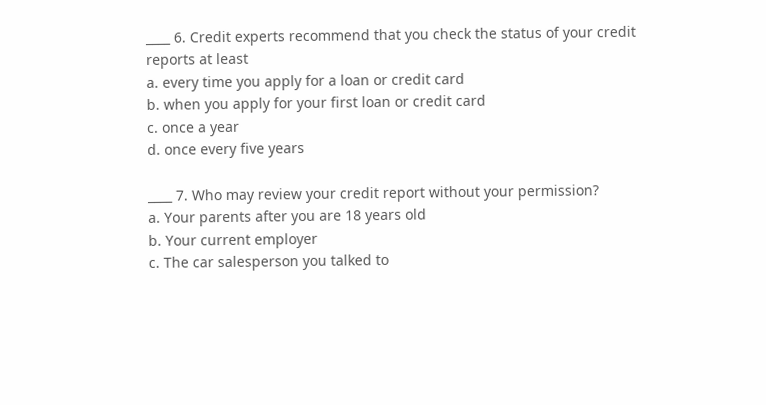____ 6. Credit experts recommend that you check the status of your credit reports at least
a. every time you apply for a loan or credit card
b. when you apply for your first loan or credit card
c. once a year
d. once every five years

____ 7. Who may review your credit report without your permission?
a. Your parents after you are 18 years old
b. Your current employer
c. The car salesperson you talked to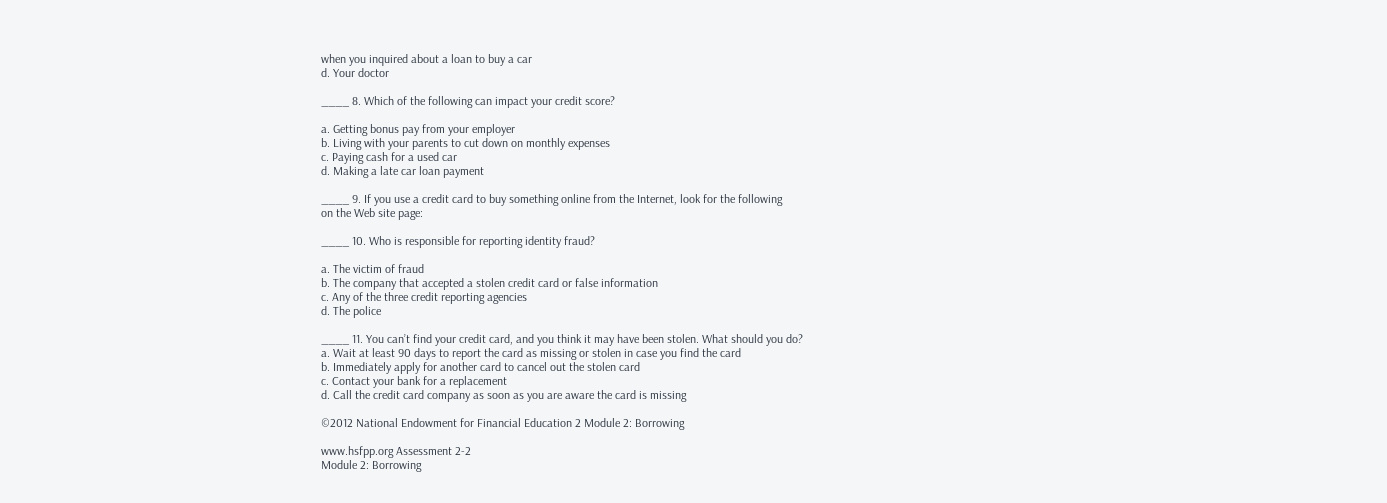when you inquired about a loan to buy a car
d. Your doctor

____ 8. Which of the following can impact your credit score?

a. Getting bonus pay from your employer
b. Living with your parents to cut down on monthly expenses
c. Paying cash for a used car
d. Making a late car loan payment

____ 9. If you use a credit card to buy something online from the Internet, look for the following
on the Web site page:

____ 10. Who is responsible for reporting identity fraud?

a. The victim of fraud
b. The company that accepted a stolen credit card or false information
c. Any of the three credit reporting agencies
d. The police

____ 11. You can’t find your credit card, and you think it may have been stolen. What should you do?
a. Wait at least 90 days to report the card as missing or stolen in case you find the card
b. Immediately apply for another card to cancel out the stolen card
c. Contact your bank for a replacement
d. Call the credit card company as soon as you are aware the card is missing

©2012 National Endowment for Financial Education 2 Module 2: Borrowing

www.hsfpp.org Assessment 2-2
Module 2: Borrowing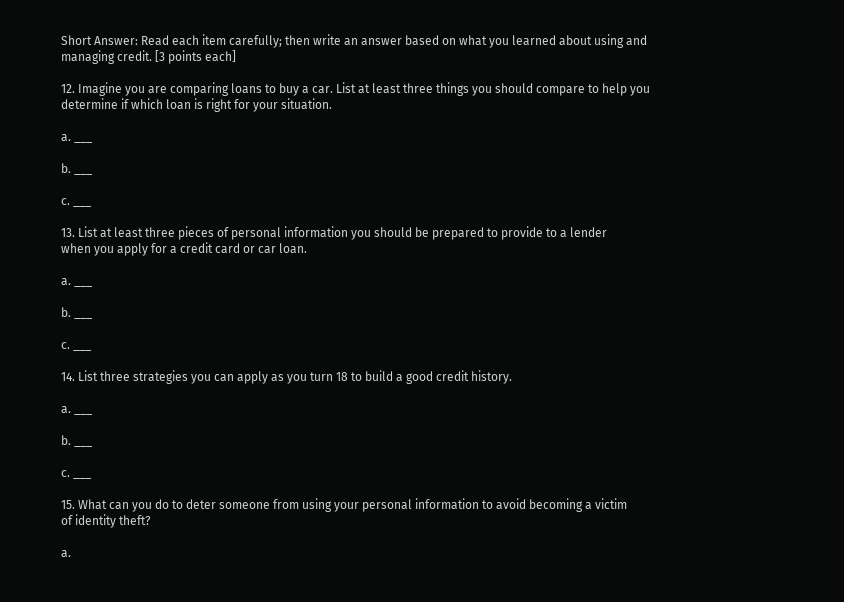Short Answer: Read each item carefully; then write an answer based on what you learned about using and
managing credit. [3 points each]

12. Imagine you are comparing loans to buy a car. List at least three things you should compare to help you
determine if which loan is right for your situation.

a. ___

b. ___

c. ___

13. List at least three pieces of personal information you should be prepared to provide to a lender
when you apply for a credit card or car loan.

a. ___

b. ___

c. ___

14. List three strategies you can apply as you turn 18 to build a good credit history.

a. ___

b. ___

c. ___

15. What can you do to deter someone from using your personal information to avoid becoming a victim
of identity theft?

a.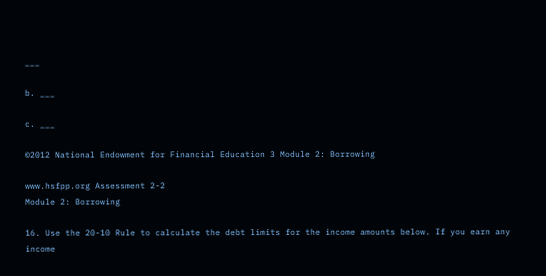___

b. ___

c. ___

©2012 National Endowment for Financial Education 3 Module 2: Borrowing

www.hsfpp.org Assessment 2-2
Module 2: Borrowing

16. Use the 20-10 Rule to calculate the debt limits for the income amounts below. If you earn any income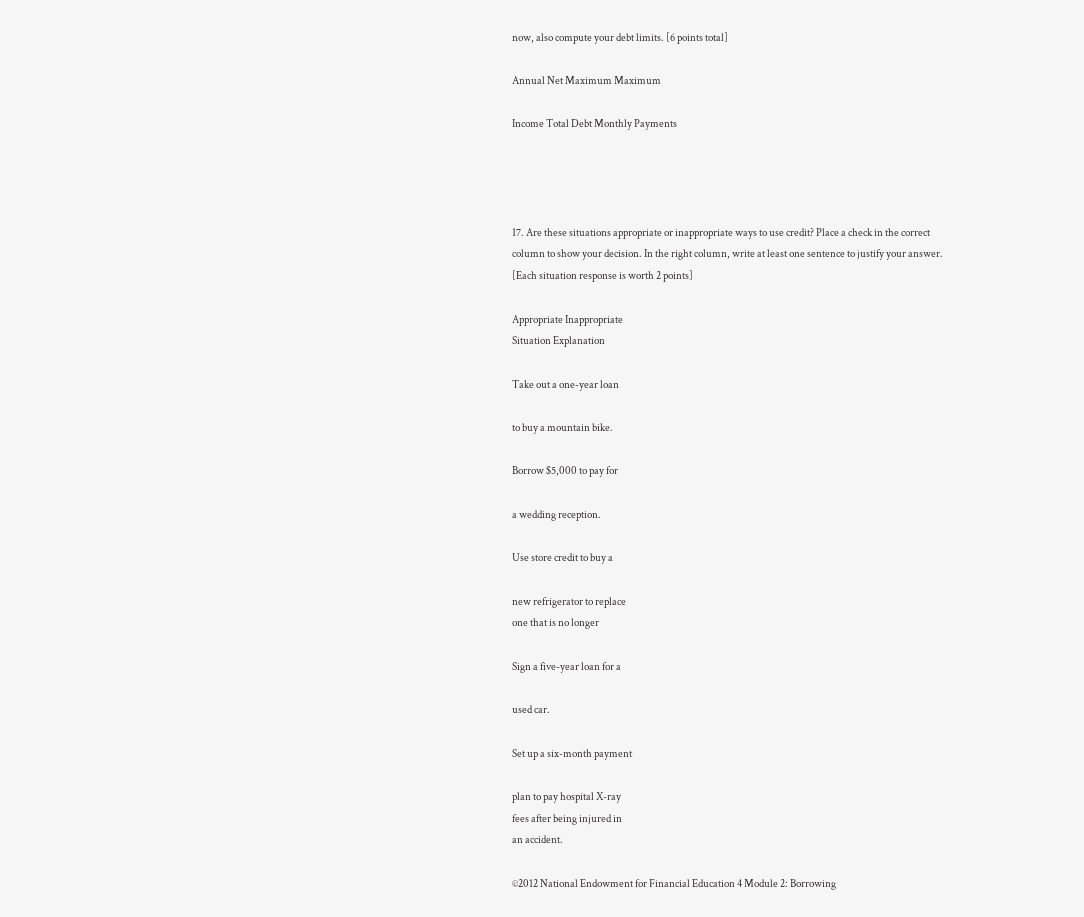now, also compute your debt limits. [6 points total]

Annual Net Maximum Maximum

Income Total Debt Monthly Payments




17. Are these situations appropriate or inappropriate ways to use credit? Place a check in the correct
column to show your decision. In the right column, write at least one sentence to justify your answer.
[Each situation response is worth 2 points]

Appropriate Inappropriate
Situation Explanation

Take out a one-year loan

to buy a mountain bike.

Borrow $5,000 to pay for

a wedding reception.

Use store credit to buy a

new refrigerator to replace
one that is no longer

Sign a five-year loan for a

used car.

Set up a six-month payment

plan to pay hospital X-ray
fees after being injured in
an accident.

©2012 National Endowment for Financial Education 4 Module 2: Borrowing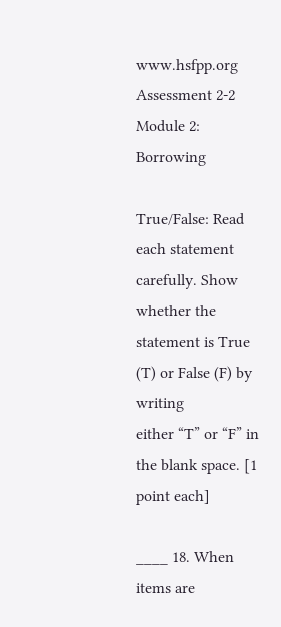www.hsfpp.org Assessment 2-2
Module 2: Borrowing

True/False: Read each statement carefully. Show whether the statement is True (T) or False (F) by writing
either “T” or “F” in the blank space. [1 point each]

____ 18. When items are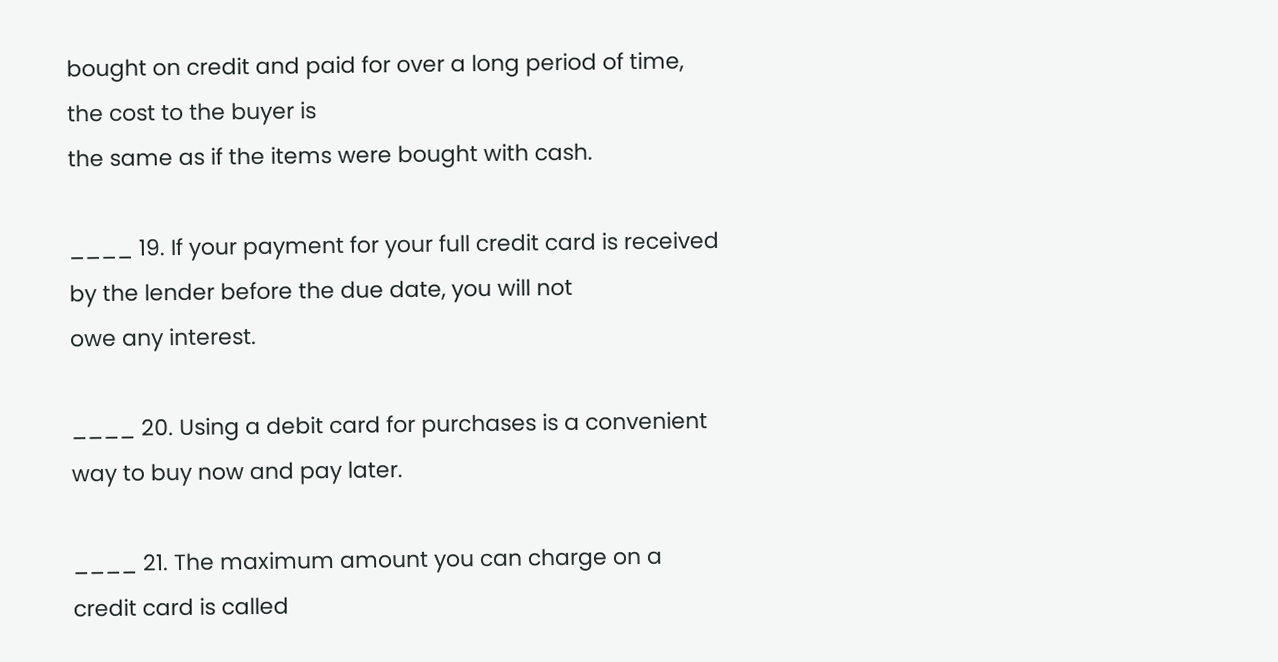bought on credit and paid for over a long period of time, the cost to the buyer is
the same as if the items were bought with cash.

____ 19. If your payment for your full credit card is received by the lender before the due date, you will not
owe any interest.

____ 20. Using a debit card for purchases is a convenient way to buy now and pay later.

____ 21. The maximum amount you can charge on a credit card is called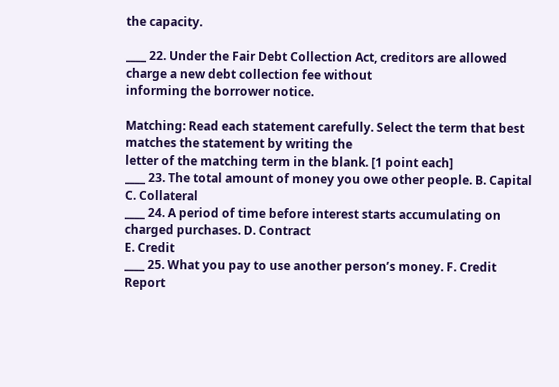the capacity.

____ 22. Under the Fair Debt Collection Act, creditors are allowed charge a new debt collection fee without
informing the borrower notice.

Matching: Read each statement carefully. Select the term that best matches the statement by writing the
letter of the matching term in the blank. [1 point each]
____ 23. The total amount of money you owe other people. B. Capital
C. Collateral
____ 24. A period of time before interest starts accumulating on
charged purchases. D. Contract
E. Credit
____ 25. What you pay to use another person’s money. F. Credit Report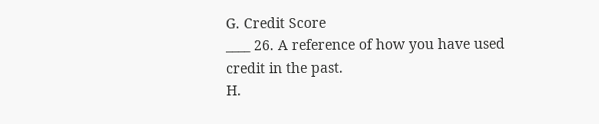G. Credit Score
____ 26. A reference of how you have used credit in the past.
H.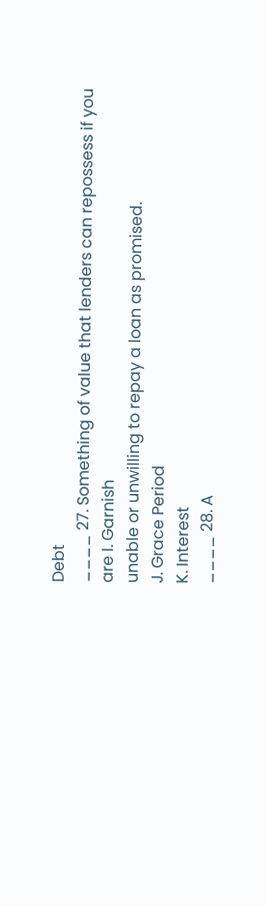Debt
____ 27. Something of value that lenders can repossess if you are I. Garnish
unable or unwilling to repay a loan as promised.
J. Grace Period
K. Interest
____ 28. A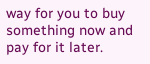way for you to buy something now and pay for it later.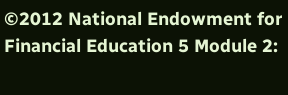©2012 National Endowment for Financial Education 5 Module 2: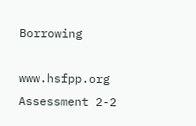Borrowing

www.hsfpp.org Assessment 2-2